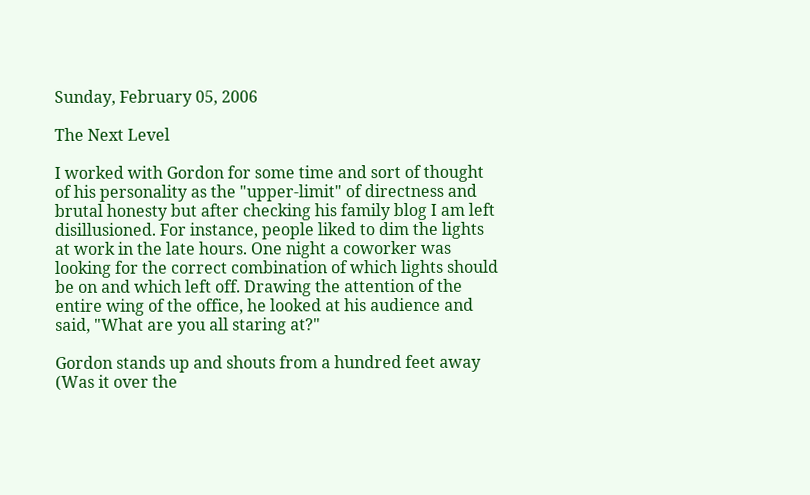Sunday, February 05, 2006

The Next Level

I worked with Gordon for some time and sort of thought of his personality as the "upper-limit" of directness and brutal honesty but after checking his family blog I am left disillusioned. For instance, people liked to dim the lights at work in the late hours. One night a coworker was looking for the correct combination of which lights should be on and which left off. Drawing the attention of the entire wing of the office, he looked at his audience and said, "What are you all staring at?"

Gordon stands up and shouts from a hundred feet away (Was it over the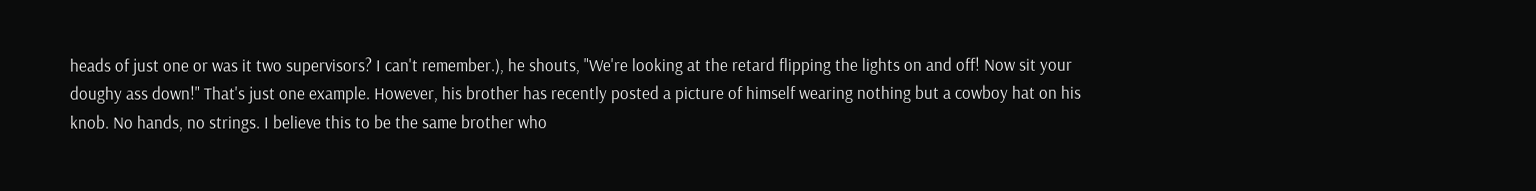heads of just one or was it two supervisors? I can't remember.), he shouts, "We're looking at the retard flipping the lights on and off! Now sit your doughy ass down!" That's just one example. However, his brother has recently posted a picture of himself wearing nothing but a cowboy hat on his knob. No hands, no strings. I believe this to be the same brother who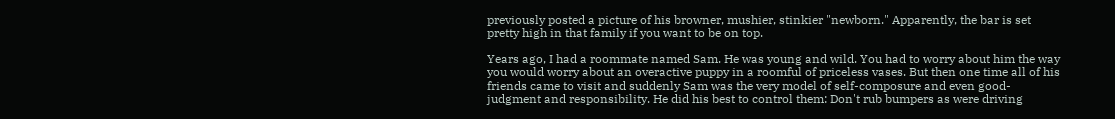previously posted a picture of his browner, mushier, stinkier "newborn." Apparently, the bar is set pretty high in that family if you want to be on top.

Years ago, I had a roommate named Sam. He was young and wild. You had to worry about him the way you would worry about an overactive puppy in a roomful of priceless vases. But then one time all of his friends came to visit and suddenly Sam was the very model of self-composure and even good-judgment and responsibility. He did his best to control them: Don't rub bumpers as were driving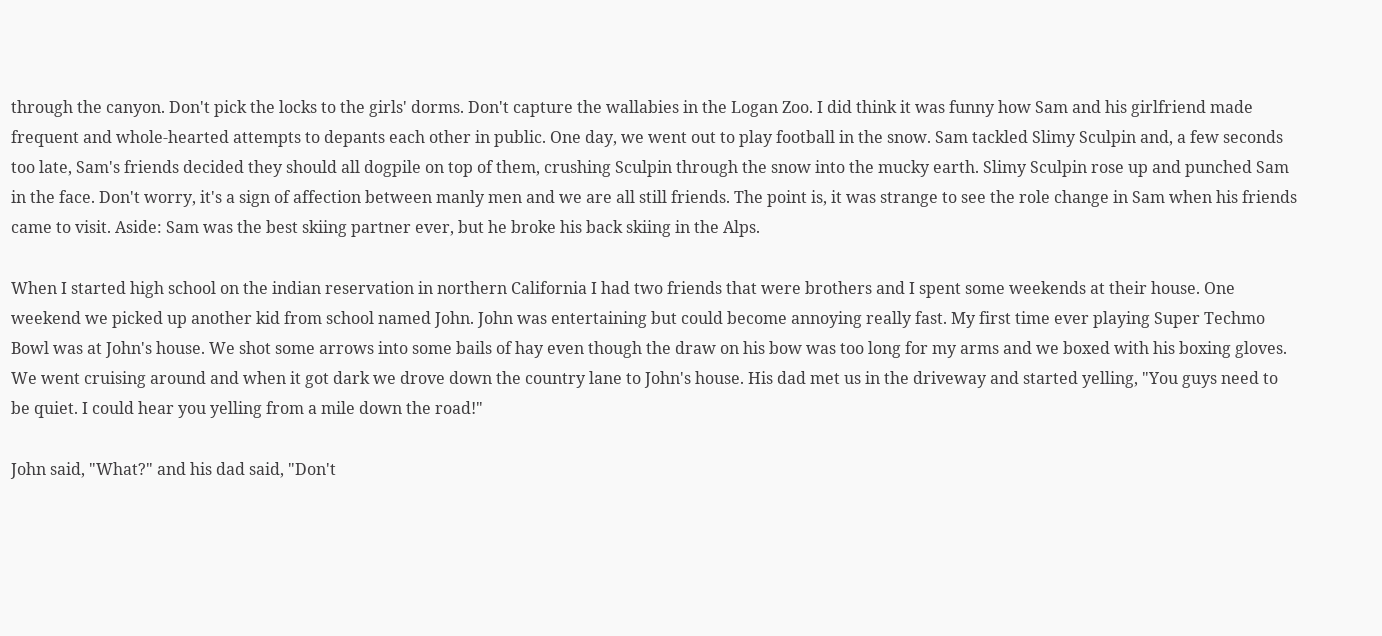through the canyon. Don't pick the locks to the girls' dorms. Don't capture the wallabies in the Logan Zoo. I did think it was funny how Sam and his girlfriend made frequent and whole-hearted attempts to depants each other in public. One day, we went out to play football in the snow. Sam tackled Slimy Sculpin and, a few seconds too late, Sam's friends decided they should all dogpile on top of them, crushing Sculpin through the snow into the mucky earth. Slimy Sculpin rose up and punched Sam in the face. Don't worry, it's a sign of affection between manly men and we are all still friends. The point is, it was strange to see the role change in Sam when his friends came to visit. Aside: Sam was the best skiing partner ever, but he broke his back skiing in the Alps.

When I started high school on the indian reservation in northern California I had two friends that were brothers and I spent some weekends at their house. One weekend we picked up another kid from school named John. John was entertaining but could become annoying really fast. My first time ever playing Super Techmo Bowl was at John's house. We shot some arrows into some bails of hay even though the draw on his bow was too long for my arms and we boxed with his boxing gloves. We went cruising around and when it got dark we drove down the country lane to John's house. His dad met us in the driveway and started yelling, "You guys need to be quiet. I could hear you yelling from a mile down the road!"

John said, "What?" and his dad said, "Don't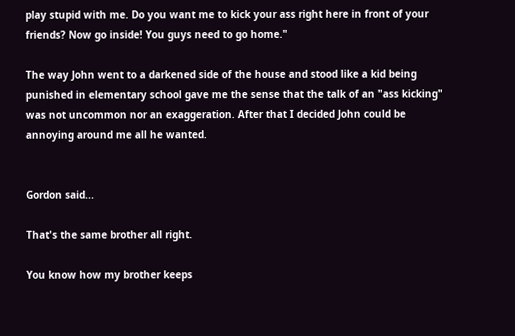play stupid with me. Do you want me to kick your ass right here in front of your friends? Now go inside! You guys need to go home."

The way John went to a darkened side of the house and stood like a kid being punished in elementary school gave me the sense that the talk of an "ass kicking" was not uncommon nor an exaggeration. After that I decided John could be annoying around me all he wanted.


Gordon said...

That's the same brother all right.

You know how my brother keeps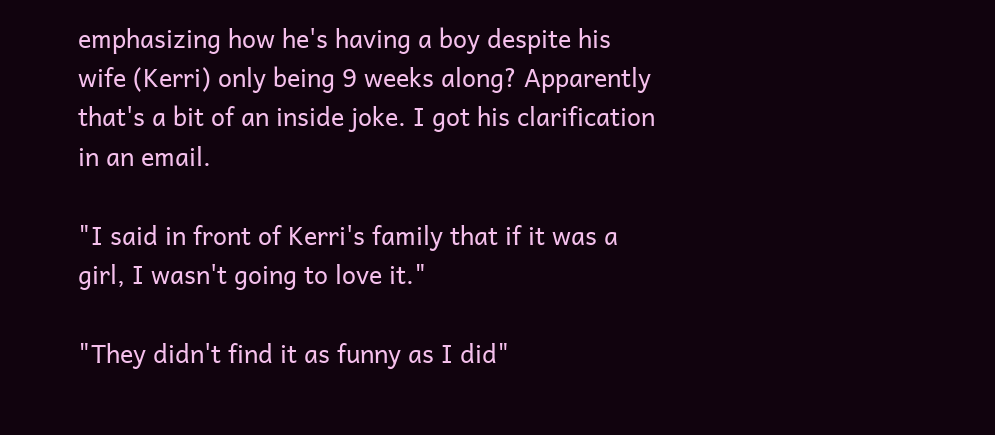emphasizing how he's having a boy despite his wife (Kerri) only being 9 weeks along? Apparently that's a bit of an inside joke. I got his clarification in an email.

"I said in front of Kerri's family that if it was a girl, I wasn't going to love it."

"They didn't find it as funny as I did"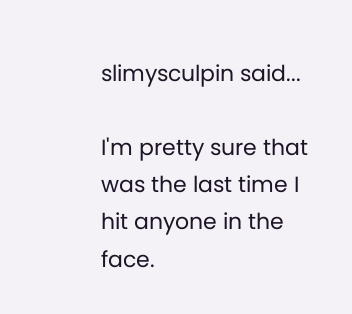slimysculpin said...

I'm pretty sure that was the last time I hit anyone in the face.